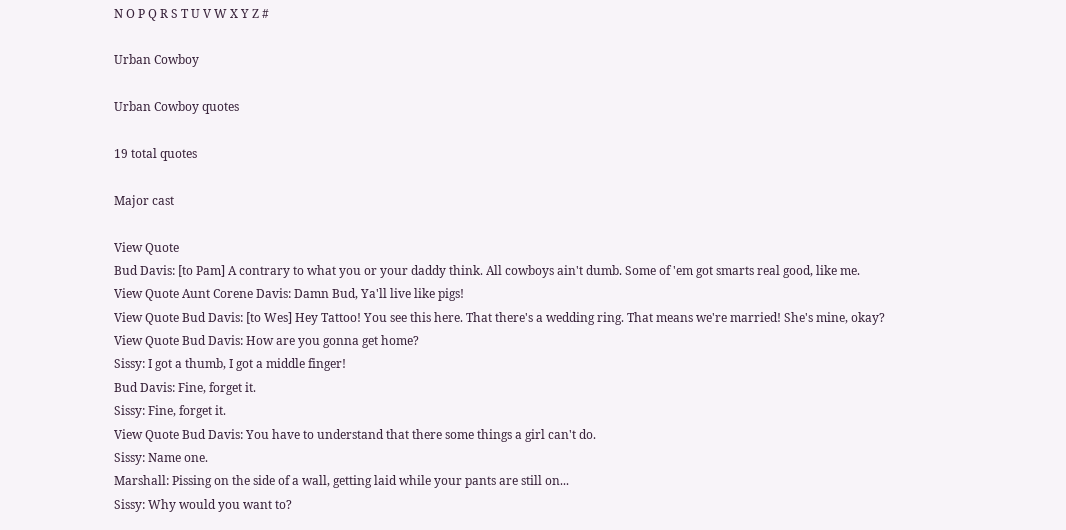N O P Q R S T U V W X Y Z #

Urban Cowboy

Urban Cowboy quotes

19 total quotes

Major cast

View Quote
Bud Davis: [to Pam] A contrary to what you or your daddy think. All cowboys ain't dumb. Some of 'em got smarts real good, like me.
View Quote Aunt Corene Davis: Damn Bud, Ya'll live like pigs!
View Quote Bud Davis: [to Wes] Hey Tattoo! You see this here. That there's a wedding ring. That means we're married! She's mine, okay?
View Quote Bud Davis: How are you gonna get home?
Sissy: I got a thumb, I got a middle finger!
Bud Davis: Fine, forget it.
Sissy: Fine, forget it.
View Quote Bud Davis: You have to understand that there some things a girl can't do.
Sissy: Name one.
Marshall: Pissing on the side of a wall, getting laid while your pants are still on...
Sissy: Why would you want to?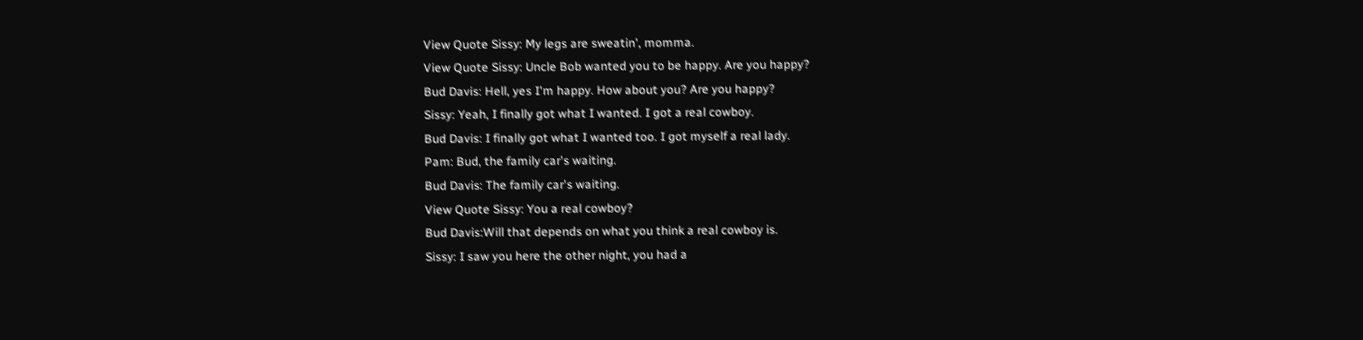View Quote Sissy: My legs are sweatin', momma.
View Quote Sissy: Uncle Bob wanted you to be happy. Are you happy?
Bud Davis: Hell, yes I'm happy. How about you? Are you happy?
Sissy: Yeah, I finally got what I wanted. I got a real cowboy.
Bud Davis: I finally got what I wanted too. I got myself a real lady.
Pam: Bud, the family car's waiting.
Bud Davis: The family car's waiting.
View Quote Sissy: You a real cowboy?
Bud Davis:Will that depends on what you think a real cowboy is.
Sissy: I saw you here the other night, you had a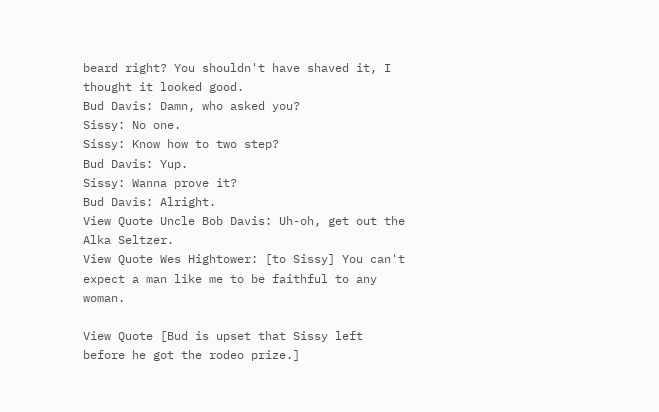beard right? You shouldn't have shaved it, I thought it looked good.
Bud Davis: Damn, who asked you?
Sissy: No one.
Sissy: Know how to two step?
Bud Davis: Yup.
Sissy: Wanna prove it?
Bud Davis: Alright.
View Quote Uncle Bob Davis: Uh-oh, get out the Alka Seltzer.
View Quote Wes Hightower: [to Sissy] You can't expect a man like me to be faithful to any woman.

View Quote [Bud is upset that Sissy left before he got the rodeo prize.]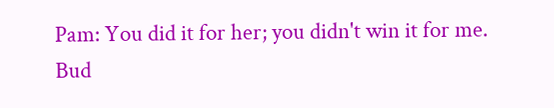Pam: You did it for her; you didn't win it for me.
Bud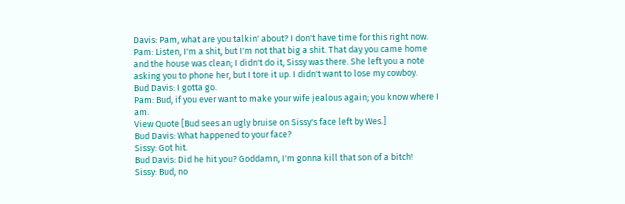Davis: Pam, what are you talkin' about? I don't have time for this right now.
Pam: Listen, I'm a shit, but I'm not that big a shit. That day you came home and the house was clean; I didn't do it, Sissy was there. She left you a note asking you to phone her, but I tore it up. I didn't want to lose my cowboy.
Bud Davis: I gotta go.
Pam: Bud, if you ever want to make your wife jealous again; you know where I am.
View Quote [Bud sees an ugly bruise on Sissy's face left by Wes.]
Bud Davis: What happened to your face?
Sissy: Got hit.
Bud Davis: Did he hit you? Goddamn, I'm gonna kill that son of a bitch!
Sissy: Bud, no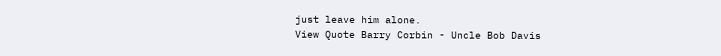just leave him alone.
View Quote Barry Corbin - Uncle Bob Davis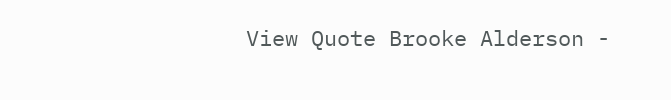View Quote Brooke Alderson -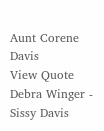Aunt Corene Davis
View Quote Debra Winger - Sissy Davis